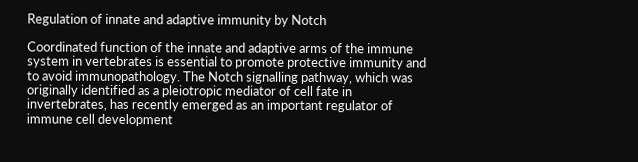Regulation of innate and adaptive immunity by Notch

Coordinated function of the innate and adaptive arms of the immune system in vertebrates is essential to promote protective immunity and to avoid immunopathology. The Notch signalling pathway, which was originally identified as a pleiotropic mediator of cell fate in invertebrates, has recently emerged as an important regulator of immune cell development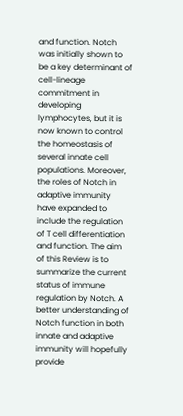and function. Notch was initially shown to be a key determinant of cell-lineage commitment in developing lymphocytes, but it is now known to control the homeostasis of several innate cell populations. Moreover, the roles of Notch in adaptive immunity have expanded to include the regulation of T cell differentiation and function. The aim of this Review is to summarize the current status of immune regulation by Notch. A better understanding of Notch function in both innate and adaptive immunity will hopefully provide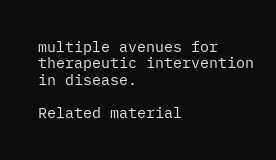multiple avenues for therapeutic intervention in disease.

Related material